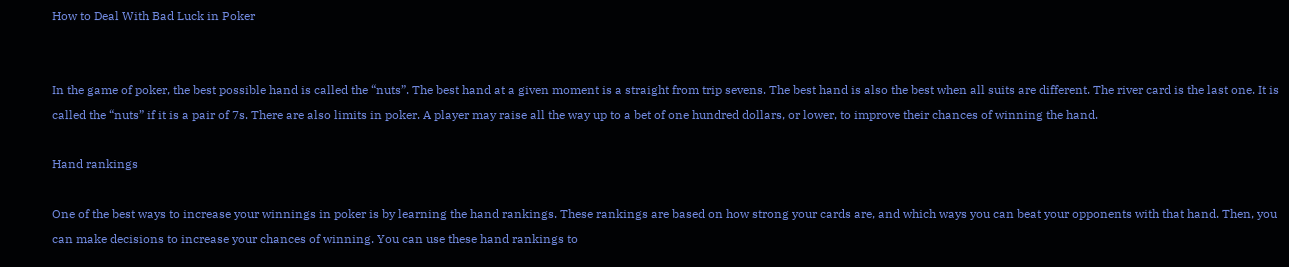How to Deal With Bad Luck in Poker


In the game of poker, the best possible hand is called the “nuts”. The best hand at a given moment is a straight from trip sevens. The best hand is also the best when all suits are different. The river card is the last one. It is called the “nuts” if it is a pair of 7s. There are also limits in poker. A player may raise all the way up to a bet of one hundred dollars, or lower, to improve their chances of winning the hand.

Hand rankings

One of the best ways to increase your winnings in poker is by learning the hand rankings. These rankings are based on how strong your cards are, and which ways you can beat your opponents with that hand. Then, you can make decisions to increase your chances of winning. You can use these hand rankings to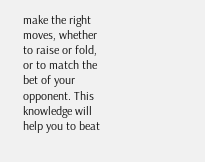make the right moves, whether to raise or fold, or to match the bet of your opponent. This knowledge will help you to beat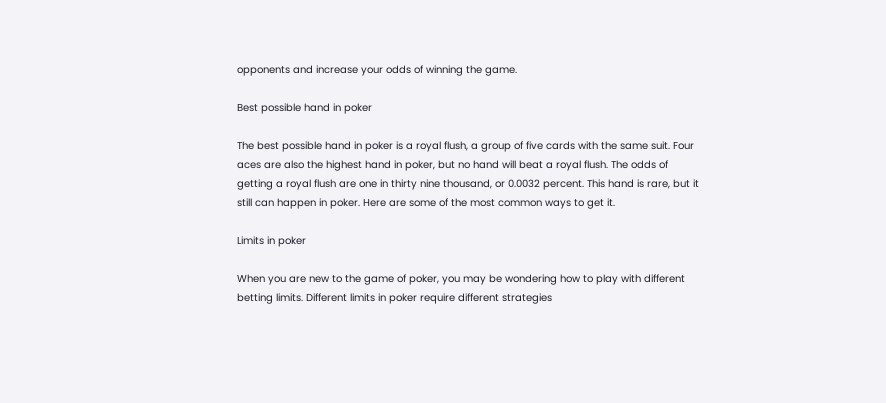opponents and increase your odds of winning the game.

Best possible hand in poker

The best possible hand in poker is a royal flush, a group of five cards with the same suit. Four aces are also the highest hand in poker, but no hand will beat a royal flush. The odds of getting a royal flush are one in thirty nine thousand, or 0.0032 percent. This hand is rare, but it still can happen in poker. Here are some of the most common ways to get it.

Limits in poker

When you are new to the game of poker, you may be wondering how to play with different betting limits. Different limits in poker require different strategies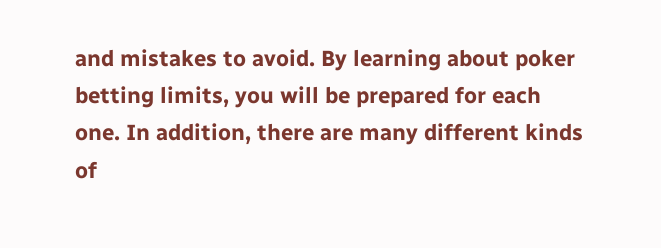and mistakes to avoid. By learning about poker betting limits, you will be prepared for each one. In addition, there are many different kinds of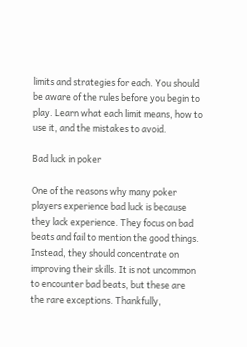limits and strategies for each. You should be aware of the rules before you begin to play. Learn what each limit means, how to use it, and the mistakes to avoid.

Bad luck in poker

One of the reasons why many poker players experience bad luck is because they lack experience. They focus on bad beats and fail to mention the good things. Instead, they should concentrate on improving their skills. It is not uncommon to encounter bad beats, but these are the rare exceptions. Thankfully,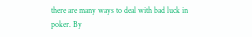there are many ways to deal with bad luck in poker. By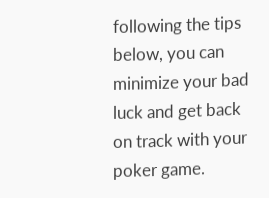following the tips below, you can minimize your bad luck and get back on track with your poker game.